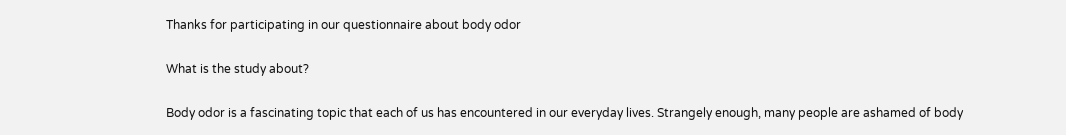Thanks for participating in our questionnaire about body odor

What is the study about?

Body odor is a fascinating topic that each of us has encountered in our everyday lives. Strangely enough, many people are ashamed of body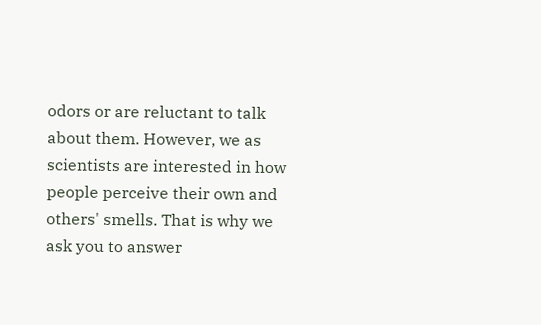odors or are reluctant to talk about them. However, we as scientists are interested in how people perceive their own and others' smells. That is why we ask you to answer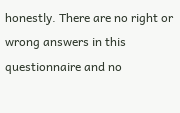honestly. There are no right or wrong answers in this questionnaire and no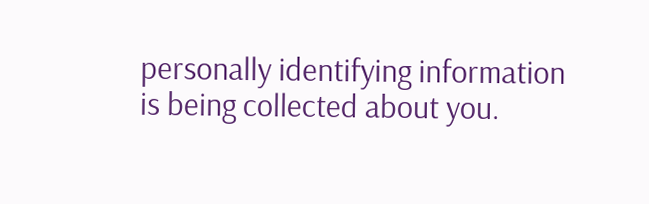personally identifying information is being collected about you.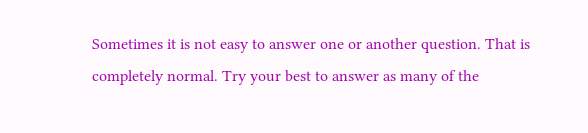Sometimes it is not easy to answer one or another question. That is completely normal. Try your best to answer as many of the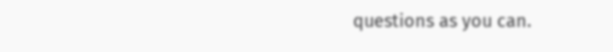questions as you can.